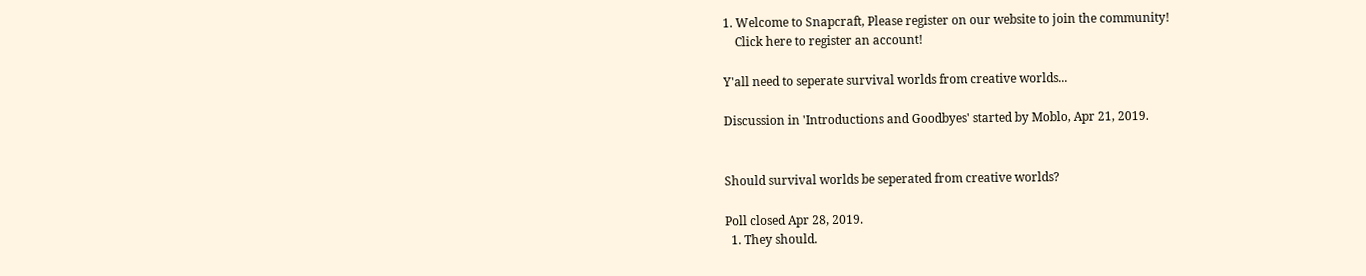1. Welcome to Snapcraft, Please register on our website to join the community!
    Click here to register an account!

Y'all need to seperate survival worlds from creative worlds...

Discussion in 'Introductions and Goodbyes' started by Moblo, Apr 21, 2019.


Should survival worlds be seperated from creative worlds?

Poll closed Apr 28, 2019.
  1. They should.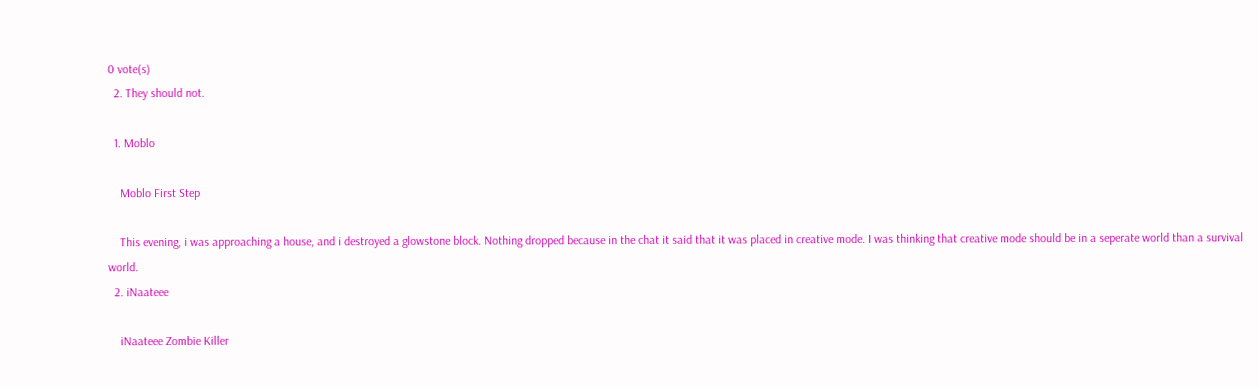0 vote(s)
  2. They should not.

  1. Moblo

    Moblo First Step

    This evening, i was approaching a house, and i destroyed a glowstone block. Nothing dropped because in the chat it said that it was placed in creative mode. I was thinking that creative mode should be in a seperate world than a survival world.
  2. iNaateee

    iNaateee Zombie Killer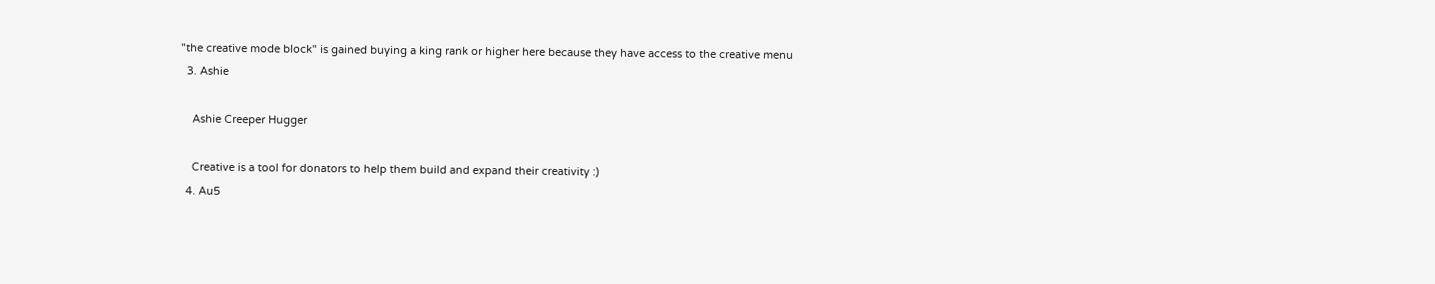"the creative mode block" is gained buying a king rank or higher here because they have access to the creative menu
  3. Ashie

    Ashie Creeper Hugger

    Creative is a tool for donators to help them build and expand their creativity :)
  4. Au5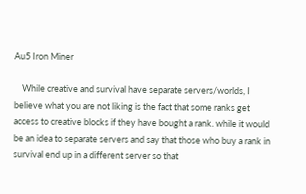Au5 Iron Miner

    While creative and survival have separate servers/worlds, I believe what you are not liking is the fact that some ranks get access to creative blocks if they have bought a rank. while it would be an idea to separate servers and say that those who buy a rank in survival end up in a different server so that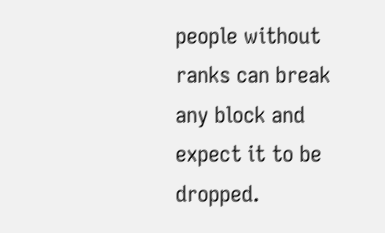people without ranks can break any block and expect it to be dropped.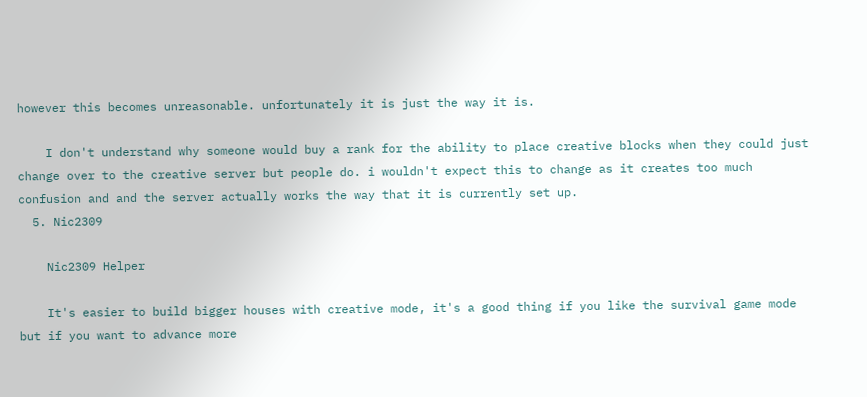however this becomes unreasonable. unfortunately it is just the way it is.

    I don't understand why someone would buy a rank for the ability to place creative blocks when they could just change over to the creative server but people do. i wouldn't expect this to change as it creates too much confusion and and the server actually works the way that it is currently set up.
  5. Nic2309

    Nic2309 Helper

    It's easier to build bigger houses with creative mode, it's a good thing if you like the survival game mode but if you want to advance more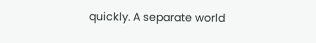quickly. A separate world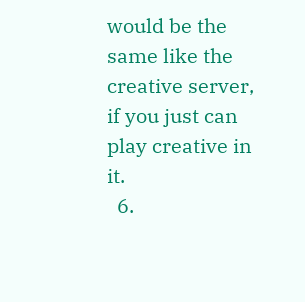would be the same like the creative server, if you just can play creative in it.
  6.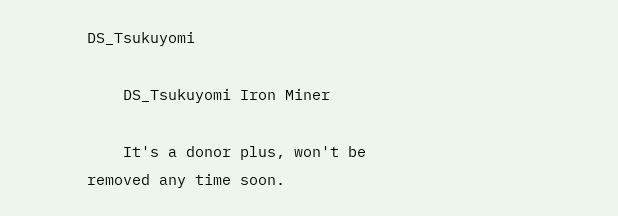DS_Tsukuyomi

    DS_Tsukuyomi Iron Miner

    It's a donor plus, won't be removed any time soon.